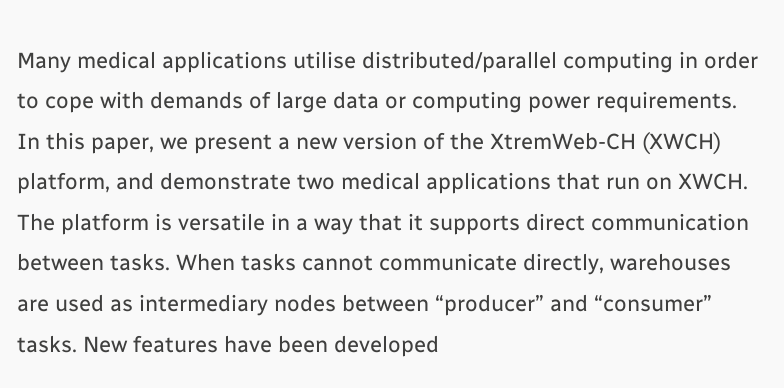Many medical applications utilise distributed/parallel computing in order to cope with demands of large data or computing power requirements. In this paper, we present a new version of the XtremWeb-CH (XWCH) platform, and demonstrate two medical applications that run on XWCH. The platform is versatile in a way that it supports direct communication between tasks. When tasks cannot communicate directly, warehouses are used as intermediary nodes between “producer” and “consumer” tasks. New features have been developed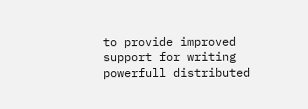to provide improved support for writing powerfull distributed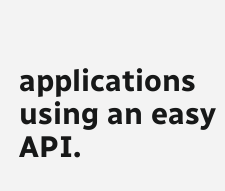applications using an easy API.